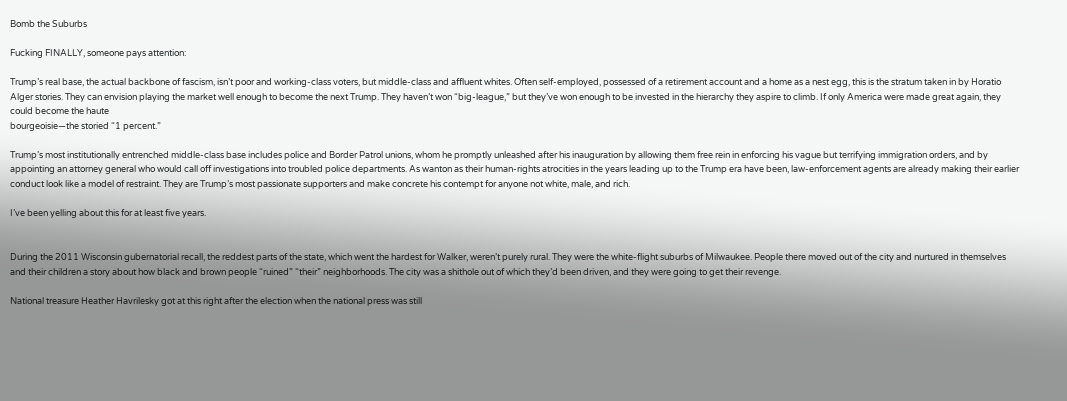Bomb the Suburbs

Fucking FINALLY, someone pays attention:

Trump’s real base, the actual backbone of fascism, isn’t poor and working-class voters, but middle-class and affluent whites. Often self-employed, possessed of a retirement account and a home as a nest egg, this is the stratum taken in by Horatio Alger stories. They can envision playing the market well enough to become the next Trump. They haven’t won “big-league,” but they’ve won enough to be invested in the hierarchy they aspire to climb. If only America were made great again, they could become the haute
bourgeoisie—the storied “1 percent.”

Trump’s most institutionally entrenched middle-class base includes police and Border Patrol unions, whom he promptly unleashed after his inauguration by allowing them free rein in enforcing his vague but terrifying immigration orders, and by appointing an attorney general who would call off investigations into troubled police departments. As wanton as their human-rights atrocities in the years leading up to the Trump era have been, law-enforcement agents are already making their earlier conduct look like a model of restraint. They are Trump’s most passionate supporters and make concrete his contempt for anyone not white, male, and rich.

I’ve been yelling about this for at least five years.


During the 2011 Wisconsin gubernatorial recall, the reddest parts of the state, which went the hardest for Walker, weren’t purely rural. They were the white-flight suburbs of Milwaukee. People there moved out of the city and nurtured in themselves and their children a story about how black and brown people “ruined” “their” neighborhoods. The city was a shithole out of which they’d been driven, and they were going to get their revenge.

National treasure Heather Havrilesky got at this right after the election when the national press was still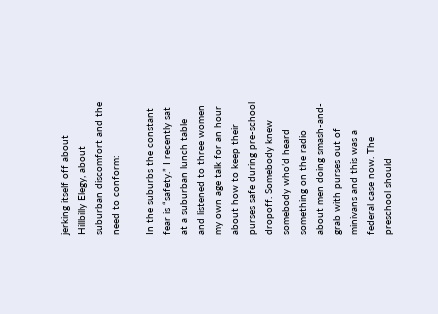jerking itself off about Hillbilly Elegy, about suburban discomfort and the need to conform:

In the suburbs the constant fear is “safety.” I recently sat at a suburban lunch table and listened to three women my own age talk for an hour about how to keep their purses safe during pre-school dropoff. Somebody knew somebody who’d heard something on the radio about men doing smash-and-grab with purses out of minivans and this was a federal case now. The preschool should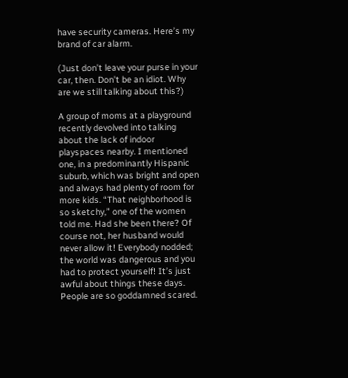have security cameras. Here’s my brand of car alarm.

(Just don’t leave your purse in your car, then. Don’t be an idiot. Why are we still talking about this?)

A group of moms at a playground recently devolved into talking about the lack of indoor playspaces nearby. I mentioned one, in a predominantly Hispanic suburb, which was bright and open and always had plenty of room for more kids. “That neighborhood is so sketchy,” one of the women told me. Had she been there? Of course not, her husband would never allow it! Everybody nodded; the world was dangerous and you had to protect yourself! It’s just awful about things these days. People are so goddamned scared.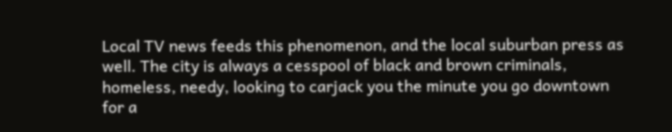Local TV news feeds this phenomenon, and the local suburban press as well. The city is always a cesspool of black and brown criminals, homeless, needy, looking to carjack you the minute you go downtown for a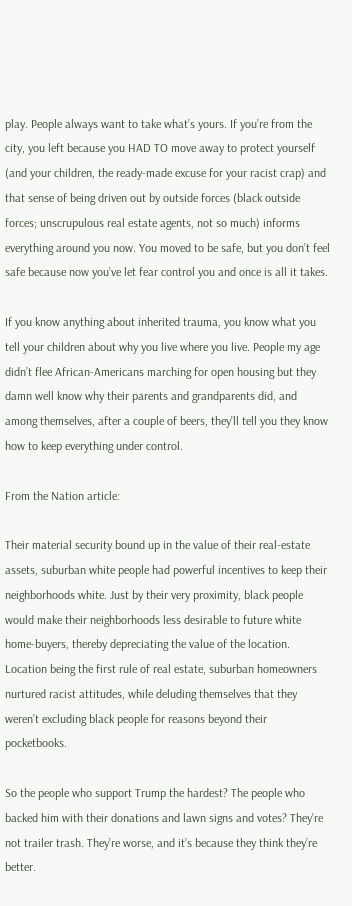play. People always want to take what’s yours. If you’re from the city, you left because you HAD TO move away to protect yourself (and your children, the ready-made excuse for your racist crap) and that sense of being driven out by outside forces (black outside forces; unscrupulous real estate agents, not so much) informs everything around you now. You moved to be safe, but you don’t feel safe because now you’ve let fear control you and once is all it takes.

If you know anything about inherited trauma, you know what you tell your children about why you live where you live. People my age didn’t flee African-Americans marching for open housing but they damn well know why their parents and grandparents did, and among themselves, after a couple of beers, they’ll tell you they know how to keep everything under control.

From the Nation article:

Their material security bound up in the value of their real-estate assets, suburban white people had powerful incentives to keep their neighborhoods white. Just by their very proximity, black people would make their neighborhoods less desirable to future white home-buyers, thereby depreciating the value of the location. Location being the first rule of real estate, suburban homeowners nurtured racist attitudes, while deluding themselves that they weren’t excluding black people for reasons beyond their pocketbooks.

So the people who support Trump the hardest? The people who backed him with their donations and lawn signs and votes? They’re not trailer trash. They’re worse, and it’s because they think they’re better.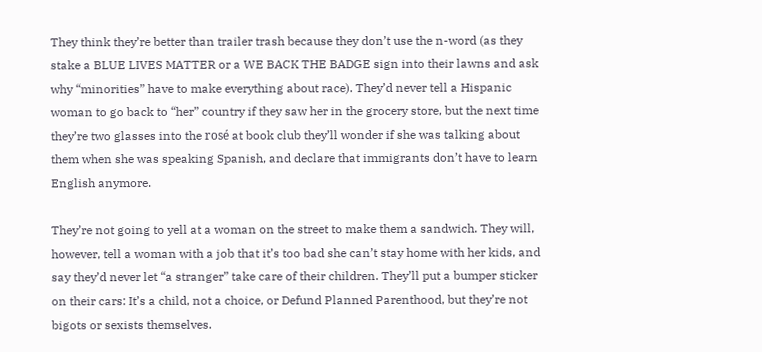They think they’re better than trailer trash because they don’t use the n-word (as they stake a BLUE LIVES MATTER or a WE BACK THE BADGE sign into their lawns and ask why “minorities” have to make everything about race). They’d never tell a Hispanic woman to go back to “her” country if they saw her in the grocery store, but the next time they’re two glasses into the rosé at book club they’ll wonder if she was talking about them when she was speaking Spanish, and declare that immigrants don’t have to learn English anymore.

They’re not going to yell at a woman on the street to make them a sandwich. They will, however, tell a woman with a job that it’s too bad she can’t stay home with her kids, and say they’d never let “a stranger” take care of their children. They’ll put a bumper sticker on their cars: It’s a child, not a choice, or Defund Planned Parenthood, but they’re not bigots or sexists themselves.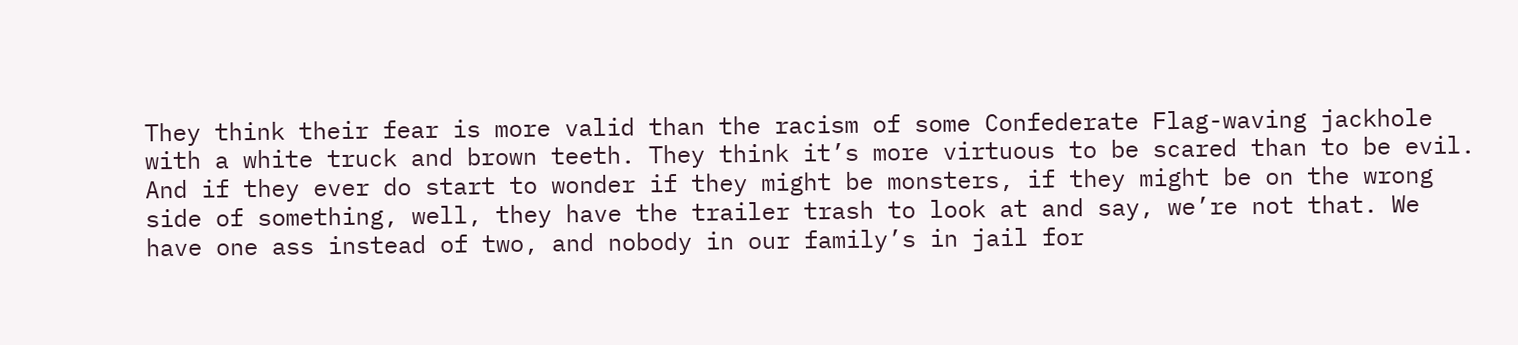They think their fear is more valid than the racism of some Confederate Flag-waving jackhole with a white truck and brown teeth. They think it’s more virtuous to be scared than to be evil. And if they ever do start to wonder if they might be monsters, if they might be on the wrong side of something, well, they have the trailer trash to look at and say, we’re not that. We have one ass instead of two, and nobody in our family’s in jail for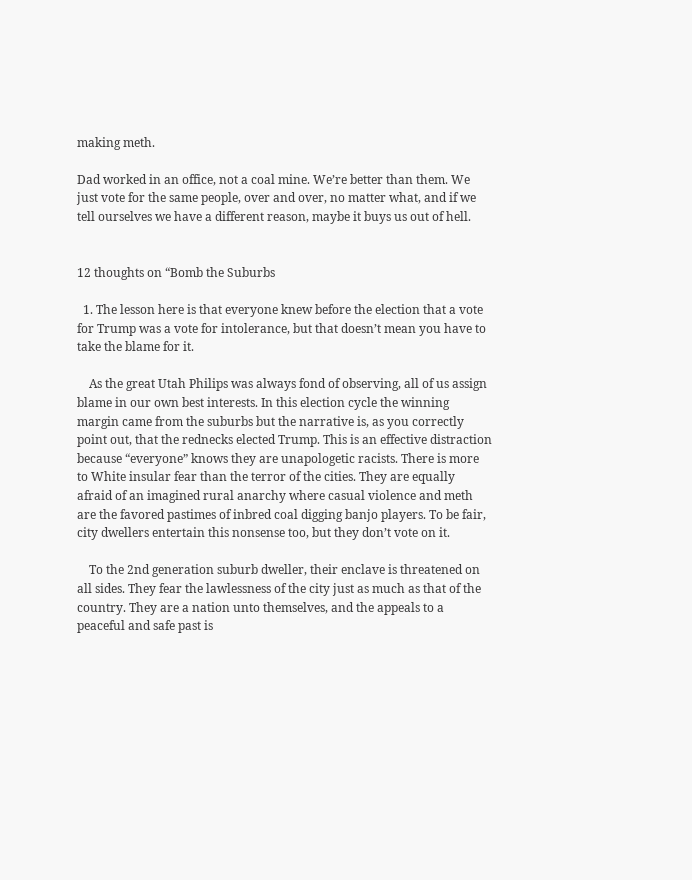making meth.

Dad worked in an office, not a coal mine. We’re better than them. We just vote for the same people, over and over, no matter what, and if we tell ourselves we have a different reason, maybe it buys us out of hell.


12 thoughts on “Bomb the Suburbs

  1. The lesson here is that everyone knew before the election that a vote for Trump was a vote for intolerance, but that doesn’t mean you have to take the blame for it.

    As the great Utah Philips was always fond of observing, all of us assign blame in our own best interests. In this election cycle the winning margin came from the suburbs but the narrative is, as you correctly point out, that the rednecks elected Trump. This is an effective distraction because “everyone” knows they are unapologetic racists. There is more to White insular fear than the terror of the cities. They are equally afraid of an imagined rural anarchy where casual violence and meth are the favored pastimes of inbred coal digging banjo players. To be fair, city dwellers entertain this nonsense too, but they don’t vote on it.

    To the 2nd generation suburb dweller, their enclave is threatened on all sides. They fear the lawlessness of the city just as much as that of the country. They are a nation unto themselves, and the appeals to a peaceful and safe past is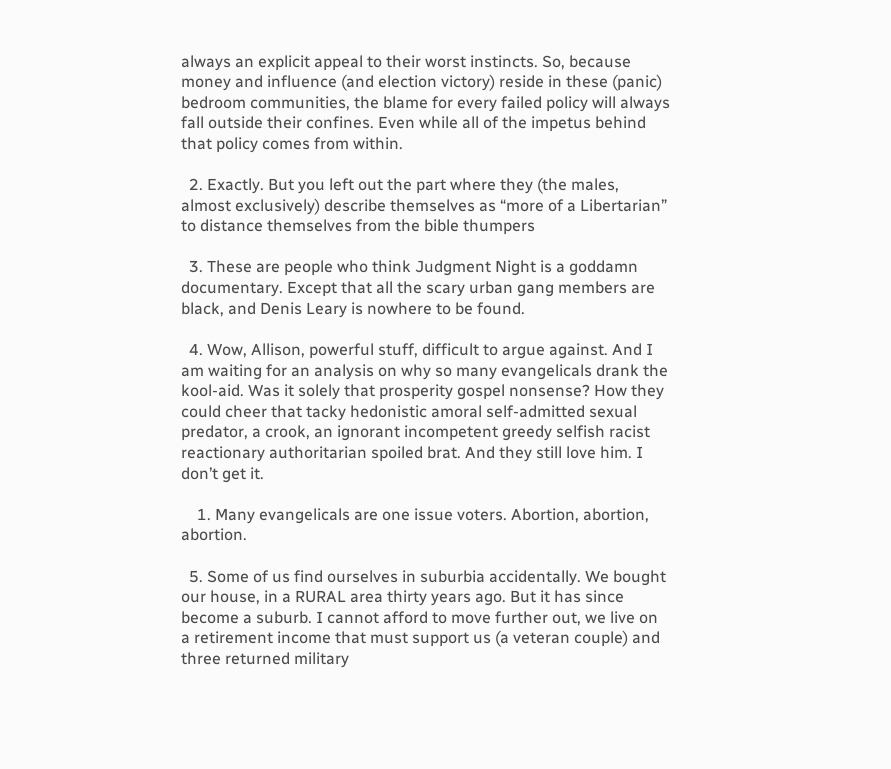always an explicit appeal to their worst instincts. So, because money and influence (and election victory) reside in these (panic) bedroom communities, the blame for every failed policy will always fall outside their confines. Even while all of the impetus behind that policy comes from within.

  2. Exactly. But you left out the part where they (the males, almost exclusively) describe themselves as “more of a Libertarian” to distance themselves from the bible thumpers

  3. These are people who think Judgment Night is a goddamn documentary. Except that all the scary urban gang members are black, and Denis Leary is nowhere to be found.

  4. Wow, Allison, powerful stuff, difficult to argue against. And I am waiting for an analysis on why so many evangelicals drank the kool-aid. Was it solely that prosperity gospel nonsense? How they could cheer that tacky hedonistic amoral self-admitted sexual predator, a crook, an ignorant incompetent greedy selfish racist reactionary authoritarian spoiled brat. And they still love him. I don’t get it.

    1. Many evangelicals are one issue voters. Abortion, abortion, abortion.

  5. Some of us find ourselves in suburbia accidentally. We bought our house, in a RURAL area thirty years ago. But it has since become a suburb. I cannot afford to move further out, we live on a retirement income that must support us (a veteran couple) and three returned military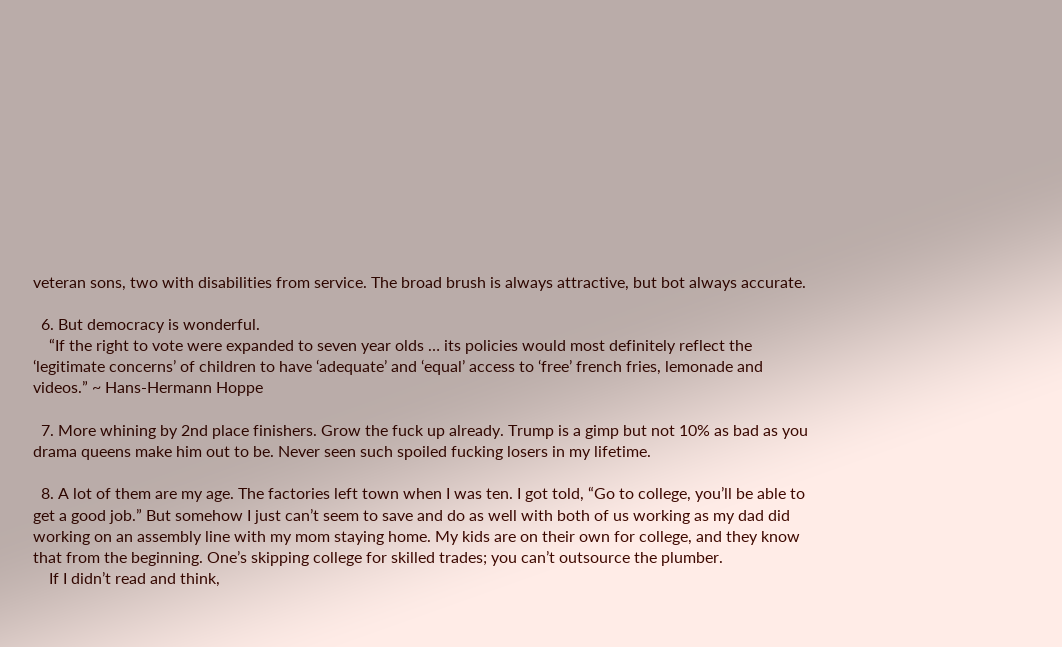veteran sons, two with disabilities from service. The broad brush is always attractive, but bot always accurate.

  6. But democracy is wonderful.
    “If the right to vote were expanded to seven year olds … its policies would most definitely reflect the ‘legitimate concerns’ of children to have ‘adequate’ and ‘equal’ access to ‘free’ french fries, lemonade and videos.” ~ Hans-Hermann Hoppe

  7. More whining by 2nd place finishers. Grow the fuck up already. Trump is a gimp but not 10% as bad as you drama queens make him out to be. Never seen such spoiled fucking losers in my lifetime.

  8. A lot of them are my age. The factories left town when I was ten. I got told, “Go to college, you’ll be able to get a good job.” But somehow I just can’t seem to save and do as well with both of us working as my dad did working on an assembly line with my mom staying home. My kids are on their own for college, and they know that from the beginning. One’s skipping college for skilled trades; you can’t outsource the plumber.
    If I didn’t read and think,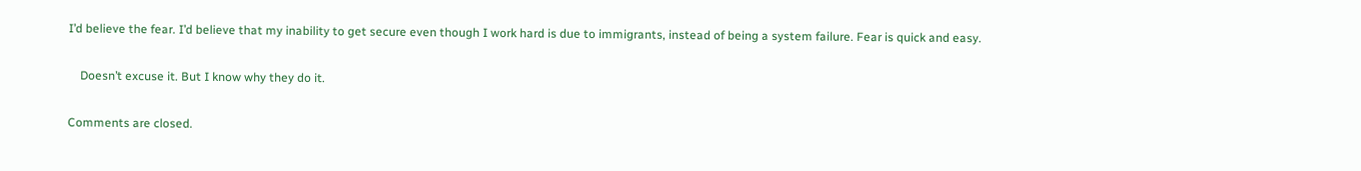I’d believe the fear. I’d believe that my inability to get secure even though I work hard is due to immigrants, instead of being a system failure. Fear is quick and easy.

    Doesn’t excuse it. But I know why they do it.

Comments are closed.